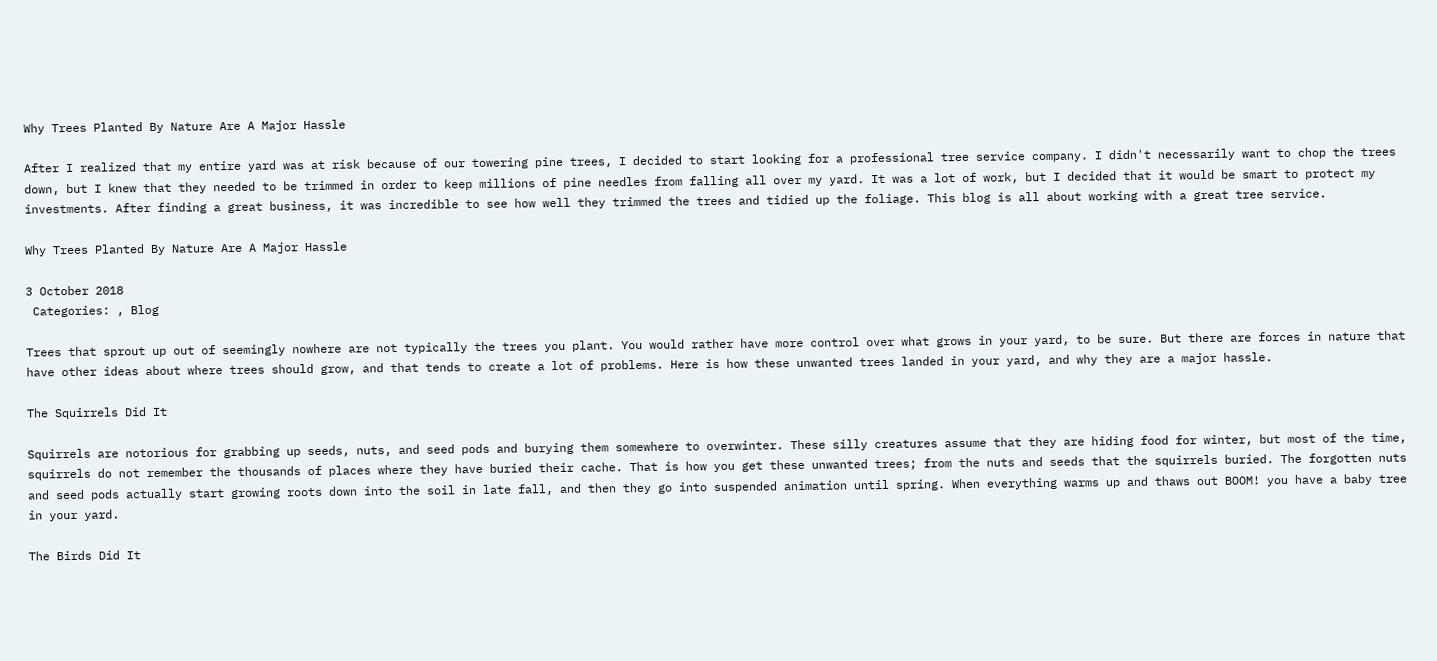Why Trees Planted By Nature Are A Major Hassle

After I realized that my entire yard was at risk because of our towering pine trees, I decided to start looking for a professional tree service company. I didn't necessarily want to chop the trees down, but I knew that they needed to be trimmed in order to keep millions of pine needles from falling all over my yard. It was a lot of work, but I decided that it would be smart to protect my investments. After finding a great business, it was incredible to see how well they trimmed the trees and tidied up the foliage. This blog is all about working with a great tree service.

Why Trees Planted By Nature Are A Major Hassle

3 October 2018
 Categories: , Blog

Trees that sprout up out of seemingly nowhere are not typically the trees you plant. You would rather have more control over what grows in your yard, to be sure. But there are forces in nature that have other ideas about where trees should grow, and that tends to create a lot of problems. Here is how these unwanted trees landed in your yard, and why they are a major hassle.

The Squirrels Did It

Squirrels are notorious for grabbing up seeds, nuts, and seed pods and burying them somewhere to overwinter. These silly creatures assume that they are hiding food for winter, but most of the time, squirrels do not remember the thousands of places where they have buried their cache. That is how you get these unwanted trees; from the nuts and seeds that the squirrels buried. The forgotten nuts and seed pods actually start growing roots down into the soil in late fall, and then they go into suspended animation until spring. When everything warms up and thaws out BOOM! you have a baby tree in your yard.

The Birds Did It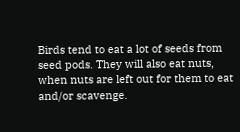Birds tend to eat a lot of seeds from seed pods. They will also eat nuts, when nuts are left out for them to eat and/or scavenge.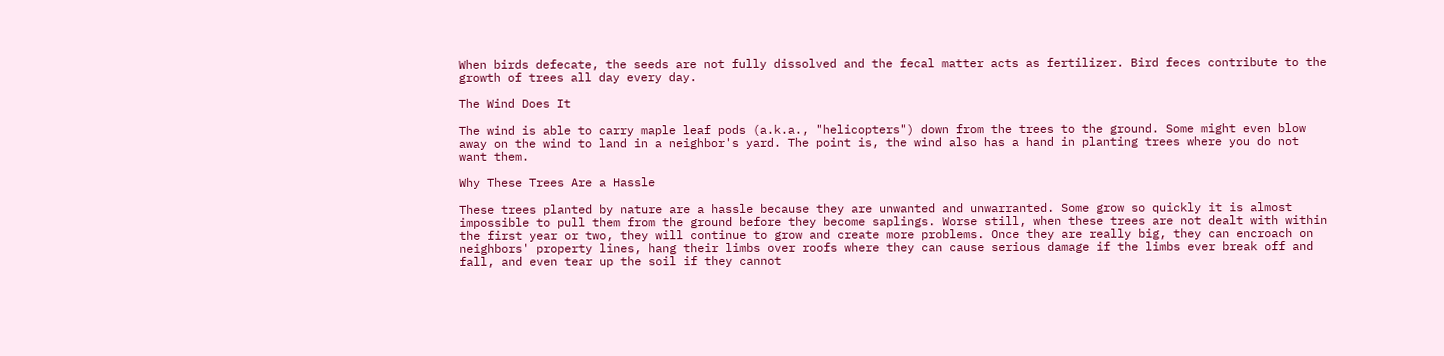When birds defecate, the seeds are not fully dissolved and the fecal matter acts as fertilizer. Bird feces contribute to the growth of trees all day every day.

The Wind Does It

The wind is able to carry maple leaf pods (a.k.a., "helicopters") down from the trees to the ground. Some might even blow away on the wind to land in a neighbor's yard. The point is, the wind also has a hand in planting trees where you do not want them.

Why These Trees Are a Hassle

These trees planted by nature are a hassle because they are unwanted and unwarranted. Some grow so quickly it is almost impossible to pull them from the ground before they become saplings. Worse still, when these trees are not dealt with within the first year or two, they will continue to grow and create more problems. Once they are really big, they can encroach on neighbors' property lines, hang their limbs over roofs where they can cause serious damage if the limbs ever break off and fall, and even tear up the soil if they cannot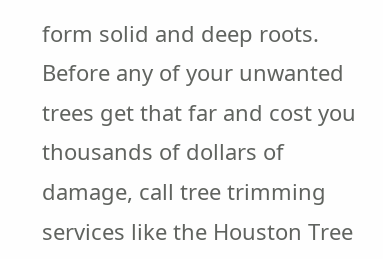form solid and deep roots. Before any of your unwanted trees get that far and cost you thousands of dollars of damage, call tree trimming services like the Houston Tree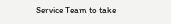Service Team to take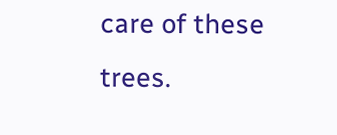care of these trees.